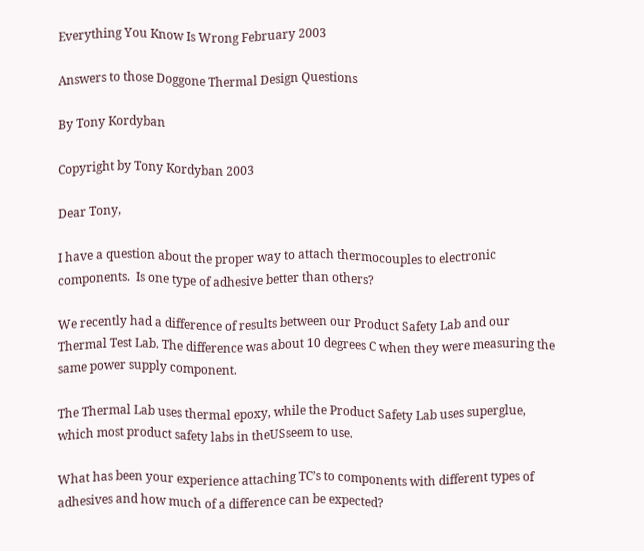Everything You Know Is Wrong February 2003

Answers to those Doggone Thermal Design Questions

By Tony Kordyban

Copyright by Tony Kordyban 2003

Dear Tony,

I have a question about the proper way to attach thermocouples to electronic components.  Is one type of adhesive better than others?

We recently had a difference of results between our Product Safety Lab and our Thermal Test Lab. The difference was about 10 degrees C when they were measuring the same power supply component.

The Thermal Lab uses thermal epoxy, while the Product Safety Lab uses superglue, which most product safety labs in theUSseem to use.

What has been your experience attaching TC’s to components with different types of adhesives and how much of a difference can be expected?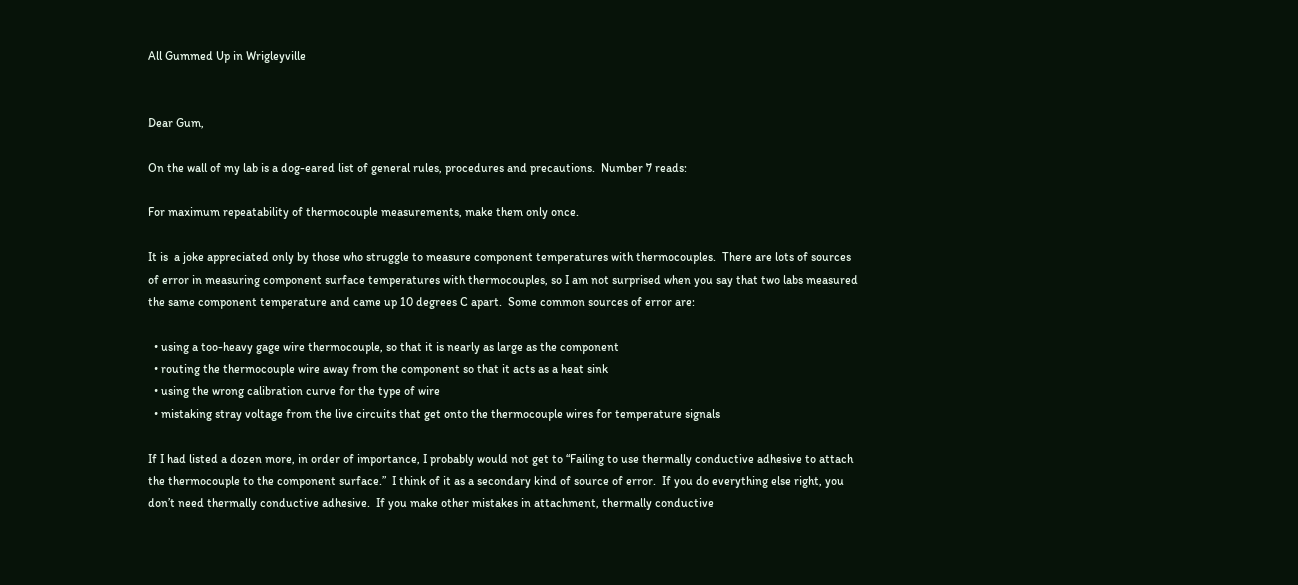All Gummed Up in Wrigleyville


Dear Gum,

On the wall of my lab is a dog-eared list of general rules, procedures and precautions.  Number 7 reads:

For maximum repeatability of thermocouple measurements, make them only once.

It is  a joke appreciated only by those who struggle to measure component temperatures with thermocouples.  There are lots of sources of error in measuring component surface temperatures with thermocouples, so I am not surprised when you say that two labs measured the same component temperature and came up 10 degrees C apart.  Some common sources of error are:

  • using a too-heavy gage wire thermocouple, so that it is nearly as large as the component
  • routing the thermocouple wire away from the component so that it acts as a heat sink
  • using the wrong calibration curve for the type of wire
  • mistaking stray voltage from the live circuits that get onto the thermocouple wires for temperature signals

If I had listed a dozen more, in order of importance, I probably would not get to “Failing to use thermally conductive adhesive to attach the thermocouple to the component surface.”  I think of it as a secondary kind of source of error.  If you do everything else right, you don’t need thermally conductive adhesive.  If you make other mistakes in attachment, thermally conductive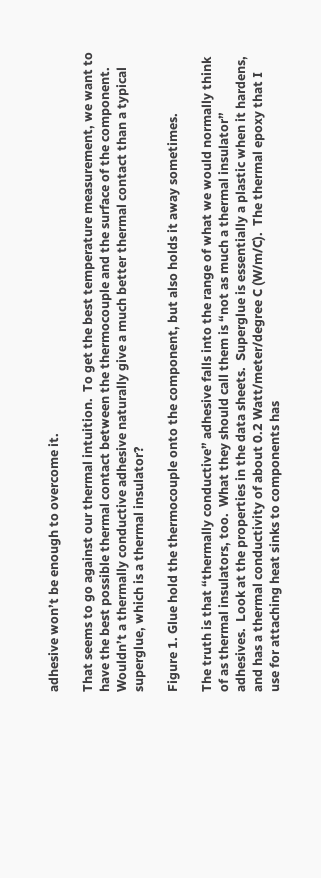adhesive won’t be enough to overcome it.

That seems to go against our thermal intuition.  To get the best temperature measurement, we want to have the best possible thermal contact between the thermocouple and the surface of the component.  Wouldn’t a thermally conductive adhesive naturally give a much better thermal contact than a typical superglue, which is a thermal insulator?

Figure 1. Glue hold the thermocouple onto the component, but also holds it away sometimes.

The truth is that “thermally conductive” adhesive falls into the range of what we would normally think of as thermal insulators, too.  What they should call them is “not as much a thermal insulator” adhesives.  Look at the properties in the data sheets.  Superglue is essentially a plastic when it hardens, and has a thermal conductivity of about 0.2 Watt/meter/degree C (W/m/C).  The thermal epoxy that I use for attaching heat sinks to components has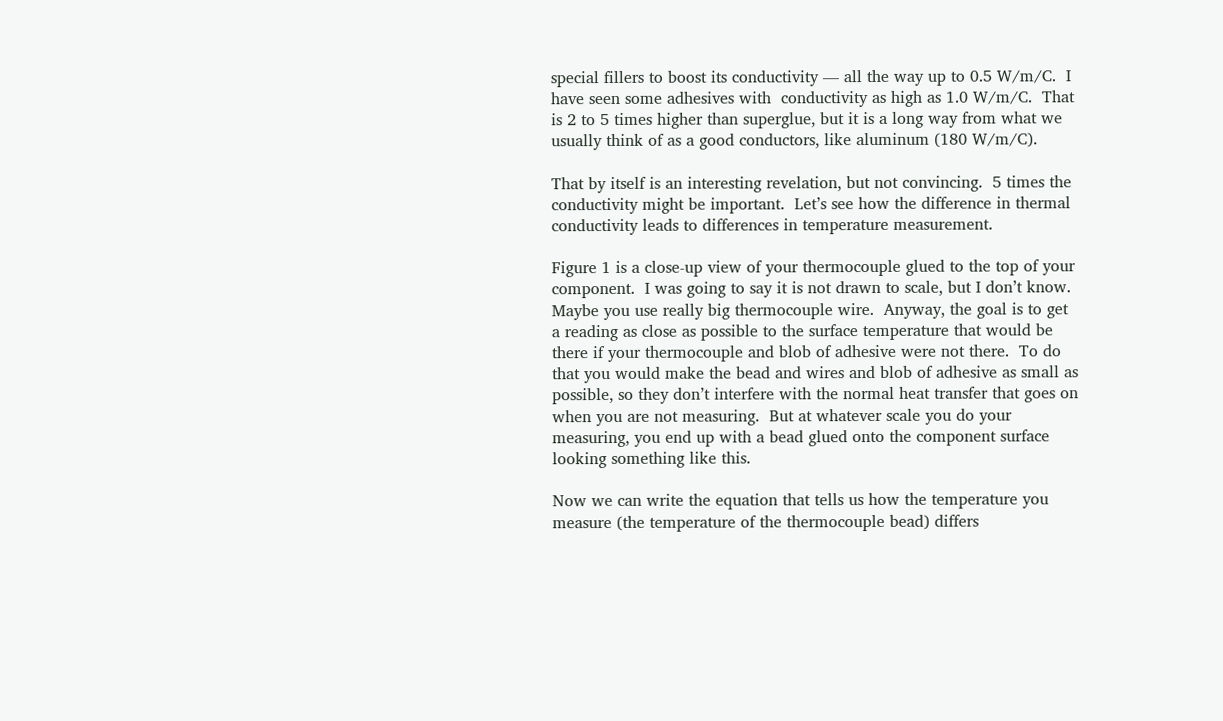special fillers to boost its conductivity — all the way up to 0.5 W/m/C.  I have seen some adhesives with  conductivity as high as 1.0 W/m/C.  That is 2 to 5 times higher than superglue, but it is a long way from what we usually think of as a good conductors, like aluminum (180 W/m/C).

That by itself is an interesting revelation, but not convincing.  5 times the conductivity might be important.  Let’s see how the difference in thermal conductivity leads to differences in temperature measurement.

Figure 1 is a close-up view of your thermocouple glued to the top of your component.  I was going to say it is not drawn to scale, but I don’t know.  Maybe you use really big thermocouple wire.  Anyway, the goal is to get a reading as close as possible to the surface temperature that would be there if your thermocouple and blob of adhesive were not there.  To do that you would make the bead and wires and blob of adhesive as small as possible, so they don’t interfere with the normal heat transfer that goes on when you are not measuring.  But at whatever scale you do your measuring, you end up with a bead glued onto the component surface looking something like this.

Now we can write the equation that tells us how the temperature you measure (the temperature of the thermocouple bead) differs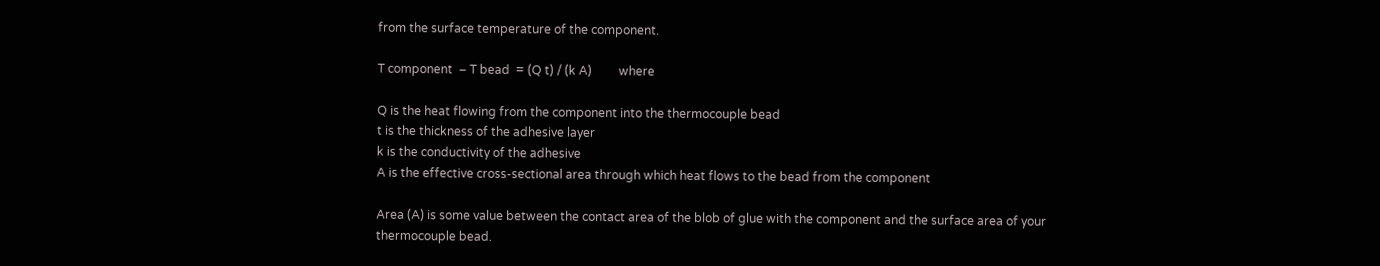from the surface temperature of the component.

T component  – T bead  = (Q t) / (k A)         where

Q is the heat flowing from the component into the thermocouple bead
t is the thickness of the adhesive layer
k is the conductivity of the adhesive
A is the effective cross-sectional area through which heat flows to the bead from the component

Area (A) is some value between the contact area of the blob of glue with the component and the surface area of your thermocouple bead.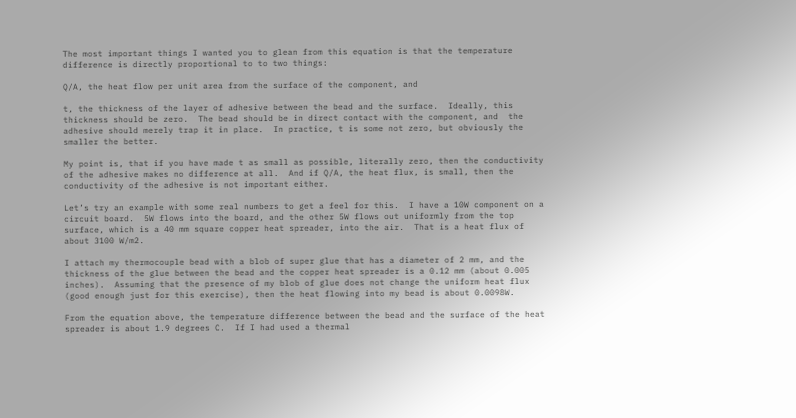The most important things I wanted you to glean from this equation is that the temperature difference is directly proportional to to two things:

Q/A, the heat flow per unit area from the surface of the component, and

t, the thickness of the layer of adhesive between the bead and the surface.  Ideally, this thickness should be zero.  The bead should be in direct contact with the component, and  the adhesive should merely trap it in place.  In practice, t is some not zero, but obviously the smaller the better.

My point is, that if you have made t as small as possible, literally zero, then the conductivity of the adhesive makes no difference at all.  And if Q/A, the heat flux, is small, then the conductivity of the adhesive is not important either.

Let’s try an example with some real numbers to get a feel for this.  I have a 10W component on a circuit board.  5W flows into the board, and the other 5W flows out uniformly from the top surface, which is a 40 mm square copper heat spreader, into the air.  That is a heat flux of about 3100 W/m2.

I attach my thermocouple bead with a blob of super glue that has a diameter of 2 mm, and the thickness of the glue between the bead and the copper heat spreader is a 0.12 mm (about 0.005 inches).  Assuming that the presence of my blob of glue does not change the uniform heat flux (good enough just for this exercise), then the heat flowing into my bead is about 0.0098W.

From the equation above, the temperature difference between the bead and the surface of the heat spreader is about 1.9 degrees C.  If I had used a thermal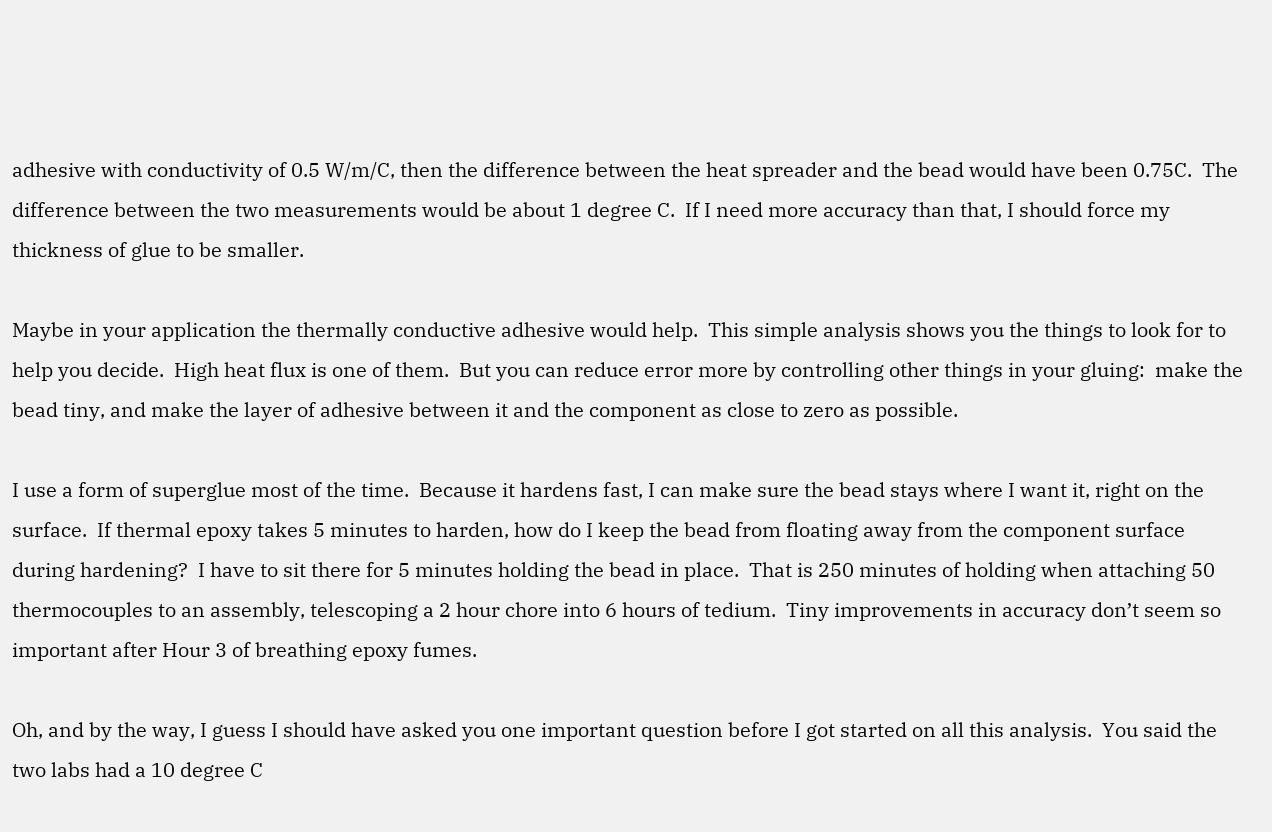adhesive with conductivity of 0.5 W/m/C, then the difference between the heat spreader and the bead would have been 0.75C.  The difference between the two measurements would be about 1 degree C.  If I need more accuracy than that, I should force my thickness of glue to be smaller.

Maybe in your application the thermally conductive adhesive would help.  This simple analysis shows you the things to look for to help you decide.  High heat flux is one of them.  But you can reduce error more by controlling other things in your gluing:  make the bead tiny, and make the layer of adhesive between it and the component as close to zero as possible.

I use a form of superglue most of the time.  Because it hardens fast, I can make sure the bead stays where I want it, right on the surface.  If thermal epoxy takes 5 minutes to harden, how do I keep the bead from floating away from the component surface during hardening?  I have to sit there for 5 minutes holding the bead in place.  That is 250 minutes of holding when attaching 50 thermocouples to an assembly, telescoping a 2 hour chore into 6 hours of tedium.  Tiny improvements in accuracy don’t seem so important after Hour 3 of breathing epoxy fumes.

Oh, and by the way, I guess I should have asked you one important question before I got started on all this analysis.  You said the two labs had a 10 degree C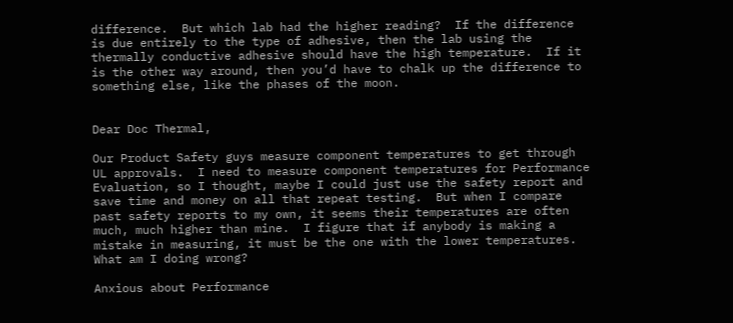difference.  But which lab had the higher reading?  If the difference is due entirely to the type of adhesive, then the lab using the thermally conductive adhesive should have the high temperature.  If it is the other way around, then you’d have to chalk up the difference to something else, like the phases of the moon.


Dear Doc Thermal,

Our Product Safety guys measure component temperatures to get through UL approvals.  I need to measure component temperatures for Performance Evaluation, so I thought, maybe I could just use the safety report and save time and money on all that repeat testing.  But when I compare past safety reports to my own, it seems their temperatures are often much, much higher than mine.  I figure that if anybody is making a mistake in measuring, it must be the one with the lower temperatures.  What am I doing wrong?

Anxious about Performance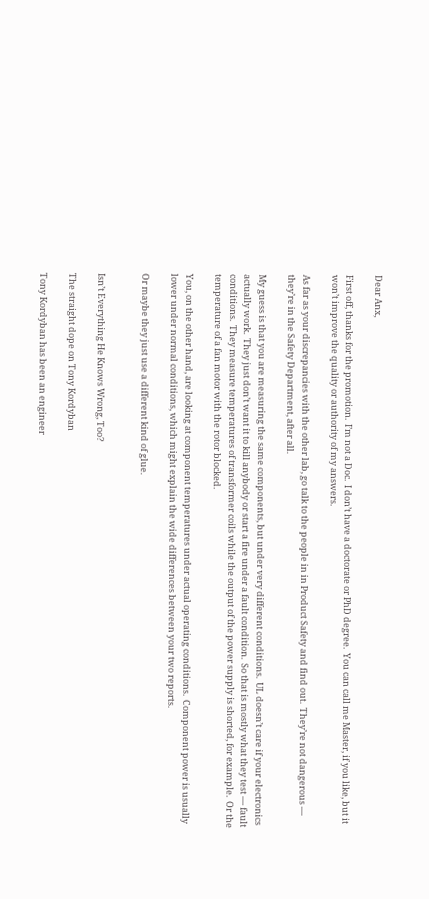Dear Anx,

First off, thanks for the promotion.  I’m not a Doc.  I don’t have a doctorate or PhD degree.  You can call me Master, if you like, but it won’t improve the quality or authority of my answers.

As far as your discrepancies with the other lab, go talk to the people in in Product Safety and find out.  They’re not dangerous — they’re in the Safety Department, after all.

My guess is that you are measuring the same components, but under very different conditions.  UL doesn’t care if your electronics actually work.  They just don’t want it to kill anybody or start a fire under a fault condition.  So that is mostly what they test — fault conditions.  They measure temperatures of transformer coils while the output of the power supply is shorted, for example.  Or the temperature of a fan motor with the rotor blocked.

You, on the other hand, are looking at component temperatures under actual operating conditions.  Component power is usually lower under normal conditions, which might explain the wide differences between your two reports.

Or maybe they just use a different kind of glue.


Isn’t Everything He Knows Wrong, Too?

The straight dope on Tony Kordyban

Tony Kordyban has been an engineer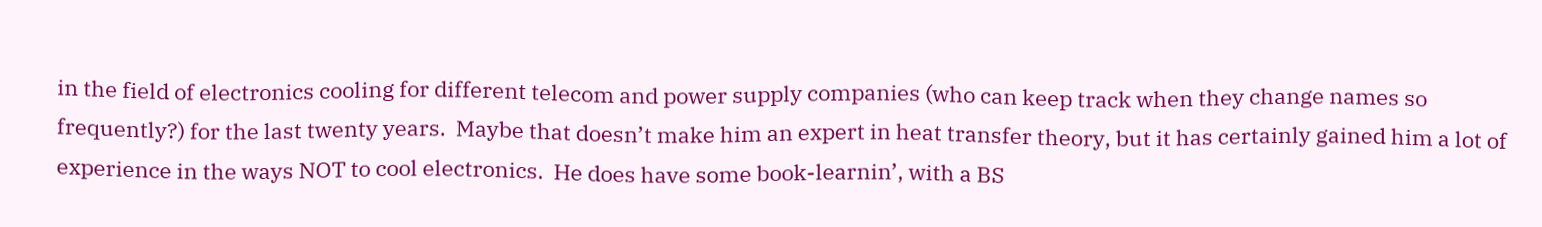in the field of electronics cooling for different telecom and power supply companies (who can keep track when they change names so frequently?) for the last twenty years.  Maybe that doesn’t make him an expert in heat transfer theory, but it has certainly gained him a lot of experience in the ways NOT to cool electronics.  He does have some book-learnin’, with a BS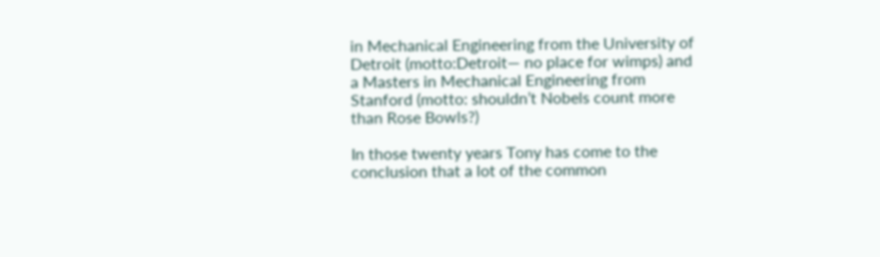in Mechanical Engineering from the University of Detroit (motto:Detroit— no place for wimps) and a Masters in Mechanical Engineering from Stanford (motto: shouldn’t Nobels count more than Rose Bowls?)

In those twenty years Tony has come to the conclusion that a lot of the common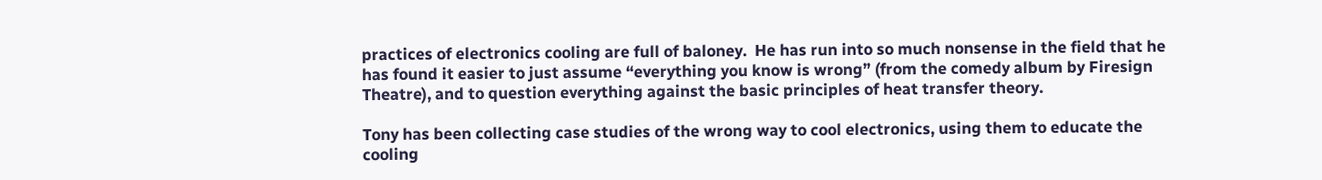practices of electronics cooling are full of baloney.  He has run into so much nonsense in the field that he has found it easier to just assume “everything you know is wrong” (from the comedy album by Firesign Theatre), and to question everything against the basic principles of heat transfer theory.

Tony has been collecting case studies of the wrong way to cool electronics, using them to educate the cooling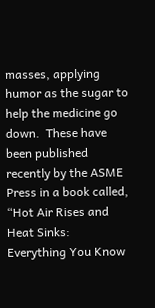masses, applying humor as the sugar to help the medicine go down.  These have been published recently by the ASME Press in a book called, “Hot Air Rises and Heat Sinks:  Everything You Know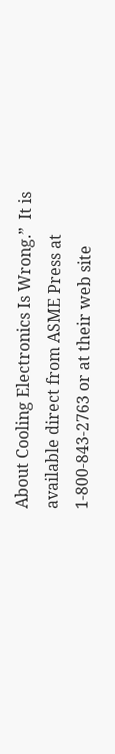About Cooling Electronics Is Wrong.”  It is available direct from ASME Press at 1-800-843-2763 or at their web site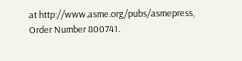at http://www.asme.org/pubs/asmepress,  Order Number 800741.